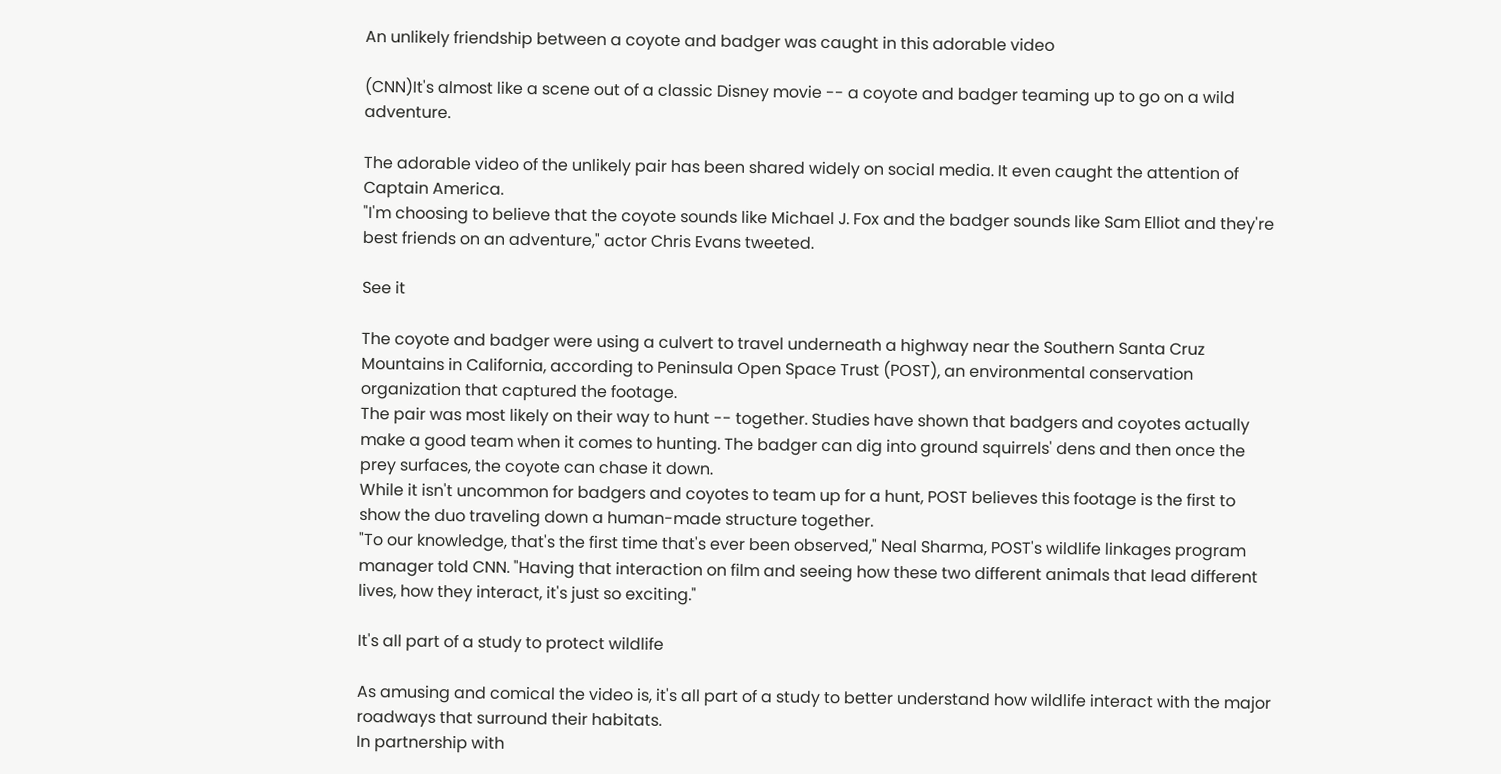An unlikely friendship between a coyote and badger was caught in this adorable video

(CNN)It's almost like a scene out of a classic Disney movie -- a coyote and badger teaming up to go on a wild adventure.

The adorable video of the unlikely pair has been shared widely on social media. It even caught the attention of Captain America.
"I'm choosing to believe that the coyote sounds like Michael J. Fox and the badger sounds like Sam Elliot and they're best friends on an adventure," actor Chris Evans tweeted.

See it

The coyote and badger were using a culvert to travel underneath a highway near the Southern Santa Cruz Mountains in California, according to Peninsula Open Space Trust (POST), an environmental conservation organization that captured the footage.
The pair was most likely on their way to hunt -- together. Studies have shown that badgers and coyotes actually make a good team when it comes to hunting. The badger can dig into ground squirrels' dens and then once the prey surfaces, the coyote can chase it down.
While it isn't uncommon for badgers and coyotes to team up for a hunt, POST believes this footage is the first to show the duo traveling down a human-made structure together.
"To our knowledge, that's the first time that's ever been observed," Neal Sharma, POST's wildlife linkages program manager told CNN. "Having that interaction on film and seeing how these two different animals that lead different lives, how they interact, it's just so exciting."

It's all part of a study to protect wildlife

As amusing and comical the video is, it's all part of a study to better understand how wildlife interact with the major roadways that surround their habitats.
In partnership with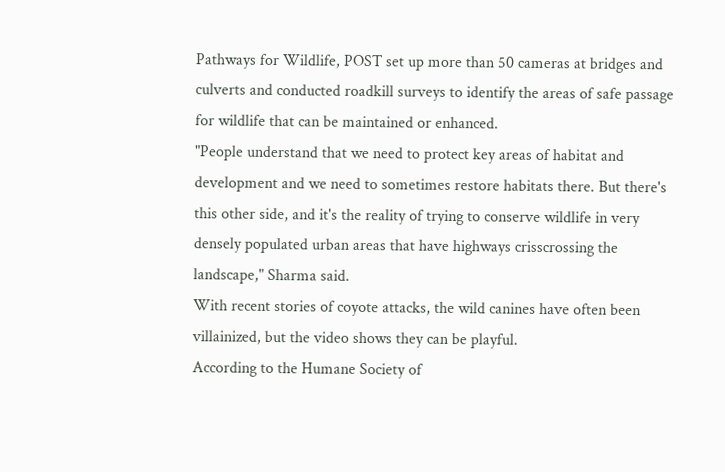Pathways for Wildlife, POST set up more than 50 cameras at bridges and culverts and conducted roadkill surveys to identify the areas of safe passage for wildlife that can be maintained or enhanced.
"People understand that we need to protect key areas of habitat and development and we need to sometimes restore habitats there. But there's this other side, and it's the reality of trying to conserve wildlife in very densely populated urban areas that have highways crisscrossing the landscape," Sharma said.
With recent stories of coyote attacks, the wild canines have often been villainized, but the video shows they can be playful.
According to the Humane Society of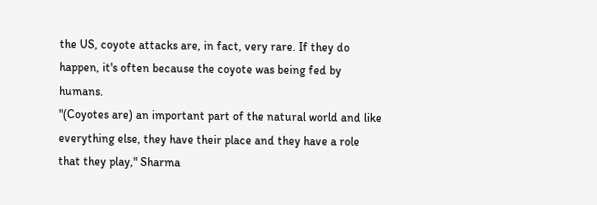the US, coyote attacks are, in fact, very rare. If they do happen, it's often because the coyote was being fed by humans.
"(Coyotes are) an important part of the natural world and like everything else, they have their place and they have a role that they play," Sharma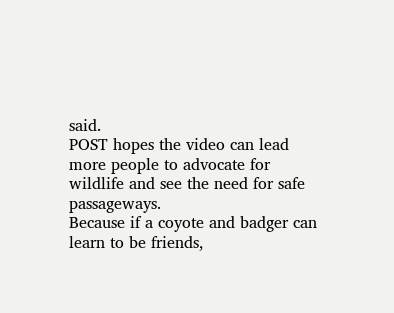said.
POST hopes the video can lead more people to advocate for wildlife and see the need for safe passageways.
Because if a coyote and badger can learn to be friends,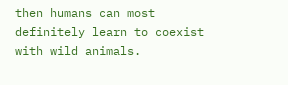then humans can most definitely learn to coexist with wild animals.